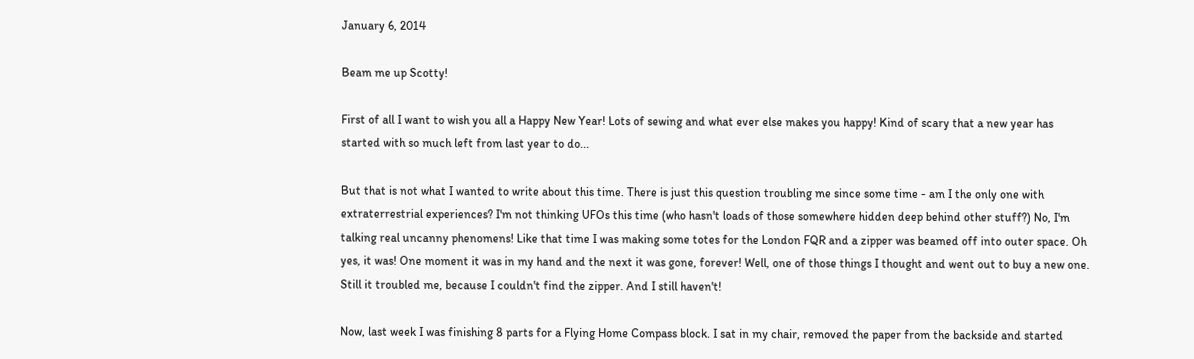January 6, 2014

Beam me up Scotty!

First of all I want to wish you all a Happy New Year! Lots of sewing and what ever else makes you happy! Kind of scary that a new year has started with so much left from last year to do...

But that is not what I wanted to write about this time. There is just this question troubling me since some time - am I the only one with extraterrestrial experiences? I'm not thinking UFOs this time (who hasn't loads of those somewhere hidden deep behind other stuff?) No, I'm talking real uncanny phenomens! Like that time I was making some totes for the London FQR and a zipper was beamed off into outer space. Oh yes, it was! One moment it was in my hand and the next it was gone, forever! Well, one of those things I thought and went out to buy a new one. Still it troubled me, because I couldn't find the zipper. And I still haven't!

Now, last week I was finishing 8 parts for a Flying Home Compass block. I sat in my chair, removed the paper from the backside and started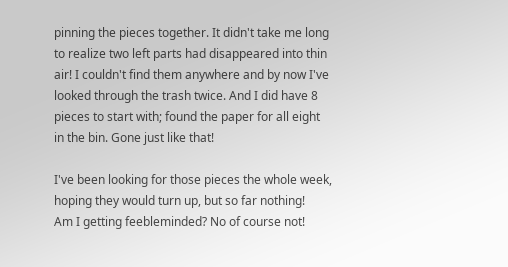pinning the pieces together. It didn't take me long to realize two left parts had disappeared into thin air! I couldn't find them anywhere and by now I've looked through the trash twice. And I did have 8 pieces to start with; found the paper for all eight in the bin. Gone just like that!

I've been looking for those pieces the whole week, hoping they would turn up, but so far nothing!
Am I getting feebleminded? No of course not!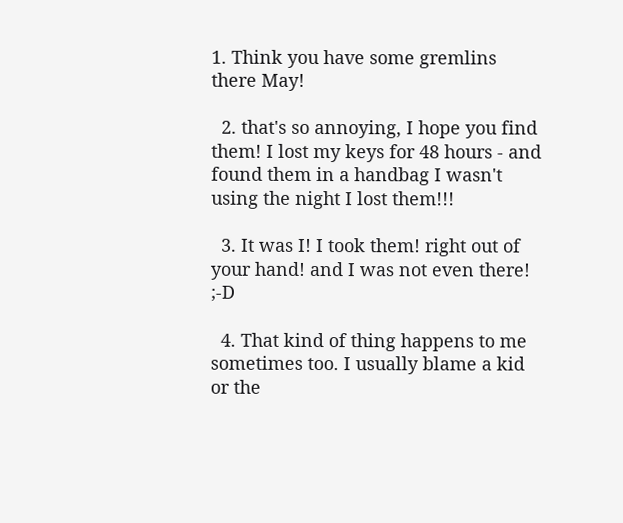1. Think you have some gremlins there May!

  2. that's so annoying, I hope you find them! I lost my keys for 48 hours - and found them in a handbag I wasn't using the night I lost them!!!

  3. It was I! I took them! right out of your hand! and I was not even there! ;-D

  4. That kind of thing happens to me sometimes too. I usually blame a kid or the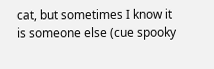cat, but sometimes I know it is someone else (cue spooky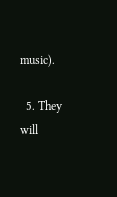music).

  5. They will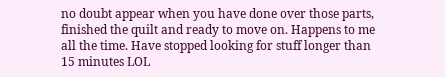no doubt appear when you have done over those parts, finished the quilt and ready to move on. Happens to me all the time. Have stopped looking for stuff longer than 15 minutes LOL